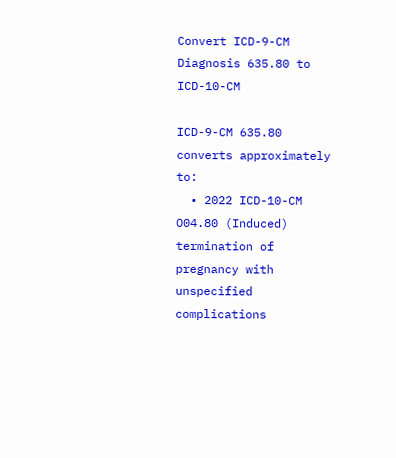Convert ICD-9-CM Diagnosis 635.80 to ICD-10-CM

ICD-9-CM 635.80 converts approximately to:
  • 2022 ICD-10-CM O04.80 (Induced) termination of pregnancy with unspecified complications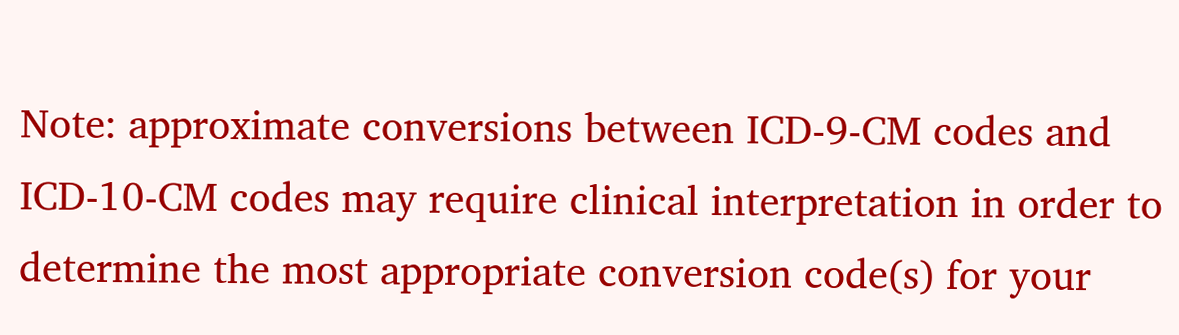Note: approximate conversions between ICD-9-CM codes and ICD-10-CM codes may require clinical interpretation in order to determine the most appropriate conversion code(s) for your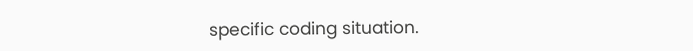specific coding situation.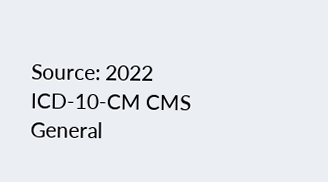Source: 2022 ICD-10-CM CMS General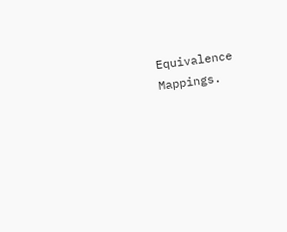Equivalence Mappings.